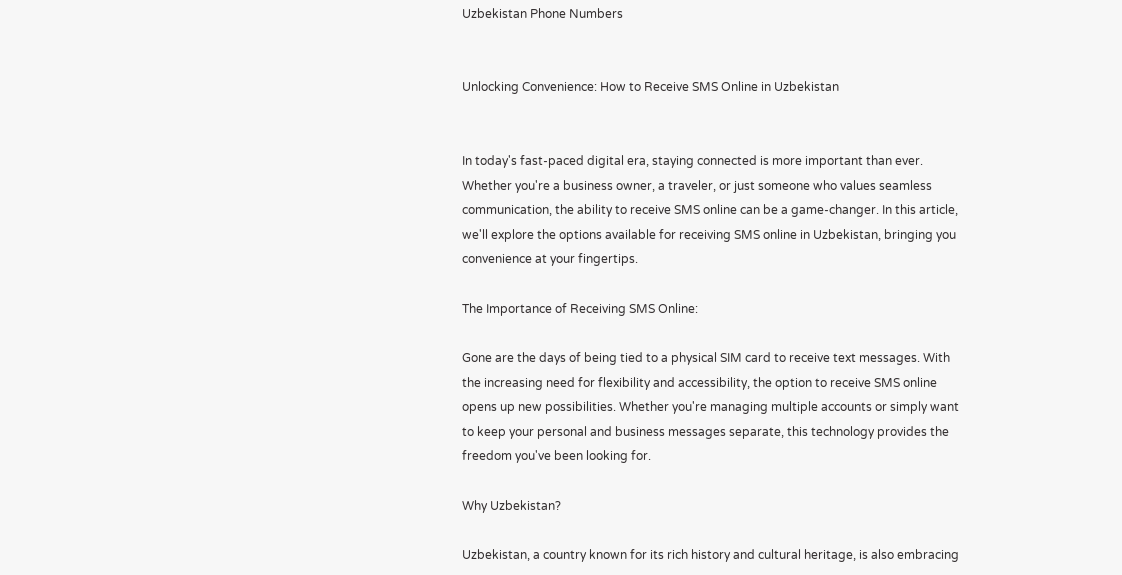Uzbekistan Phone Numbers


Unlocking Convenience: How to Receive SMS Online in Uzbekistan


In today's fast-paced digital era, staying connected is more important than ever. Whether you're a business owner, a traveler, or just someone who values seamless communication, the ability to receive SMS online can be a game-changer. In this article, we'll explore the options available for receiving SMS online in Uzbekistan, bringing you convenience at your fingertips.

The Importance of Receiving SMS Online:

Gone are the days of being tied to a physical SIM card to receive text messages. With the increasing need for flexibility and accessibility, the option to receive SMS online opens up new possibilities. Whether you're managing multiple accounts or simply want to keep your personal and business messages separate, this technology provides the freedom you've been looking for.

Why Uzbekistan?

Uzbekistan, a country known for its rich history and cultural heritage, is also embracing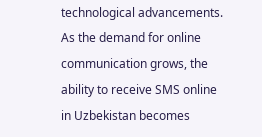technological advancements. As the demand for online communication grows, the ability to receive SMS online in Uzbekistan becomes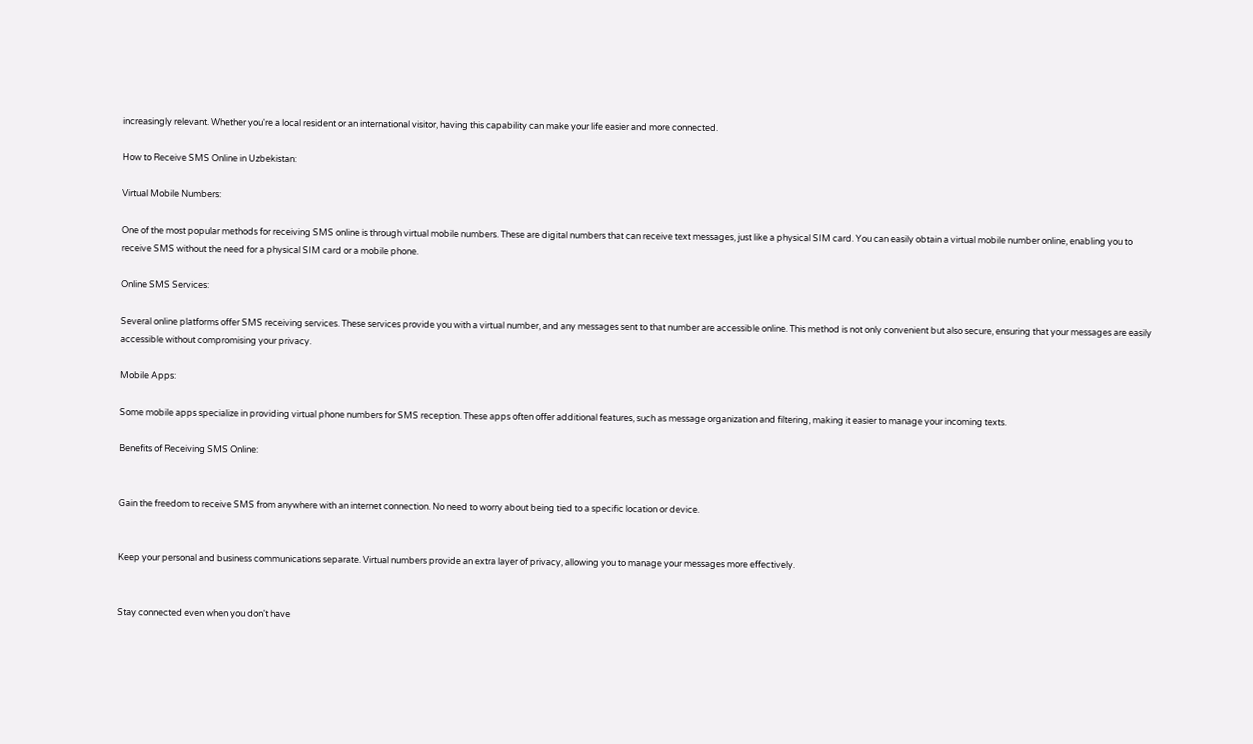increasingly relevant. Whether you're a local resident or an international visitor, having this capability can make your life easier and more connected.

How to Receive SMS Online in Uzbekistan:

Virtual Mobile Numbers:

One of the most popular methods for receiving SMS online is through virtual mobile numbers. These are digital numbers that can receive text messages, just like a physical SIM card. You can easily obtain a virtual mobile number online, enabling you to receive SMS without the need for a physical SIM card or a mobile phone.

Online SMS Services:

Several online platforms offer SMS receiving services. These services provide you with a virtual number, and any messages sent to that number are accessible online. This method is not only convenient but also secure, ensuring that your messages are easily accessible without compromising your privacy.

Mobile Apps:

Some mobile apps specialize in providing virtual phone numbers for SMS reception. These apps often offer additional features, such as message organization and filtering, making it easier to manage your incoming texts.

Benefits of Receiving SMS Online:


Gain the freedom to receive SMS from anywhere with an internet connection. No need to worry about being tied to a specific location or device.


Keep your personal and business communications separate. Virtual numbers provide an extra layer of privacy, allowing you to manage your messages more effectively.


Stay connected even when you don't have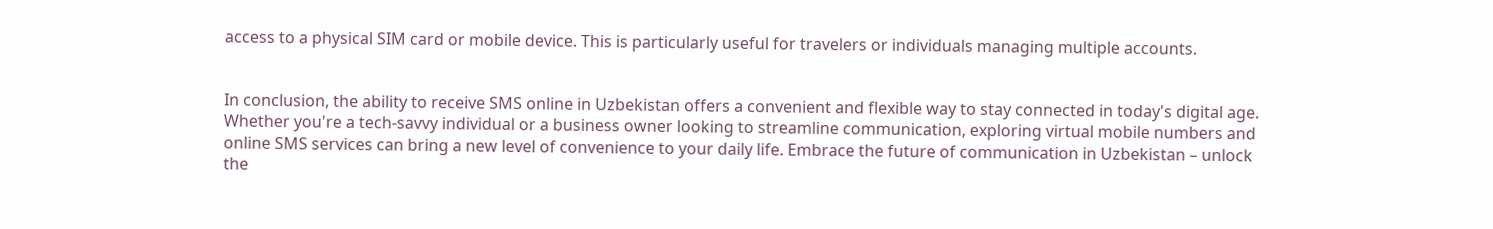access to a physical SIM card or mobile device. This is particularly useful for travelers or individuals managing multiple accounts.


In conclusion, the ability to receive SMS online in Uzbekistan offers a convenient and flexible way to stay connected in today's digital age. Whether you're a tech-savvy individual or a business owner looking to streamline communication, exploring virtual mobile numbers and online SMS services can bring a new level of convenience to your daily life. Embrace the future of communication in Uzbekistan – unlock the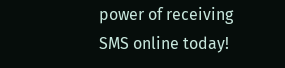power of receiving SMS online today!